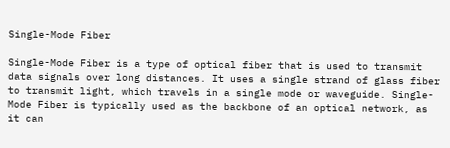Single-Mode Fiber

Single-Mode Fiber is a type of optical fiber that is used to transmit data signals over long distances. It uses a single strand of glass fiber to transmit light, which travels in a single mode or waveguide. Single-Mode Fiber is typically used as the backbone of an optical network, as it can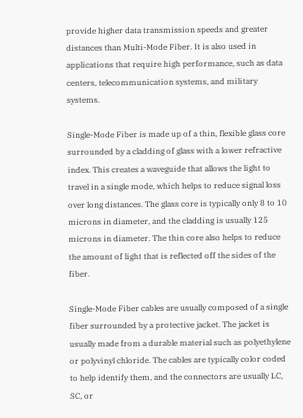provide higher data transmission speeds and greater distances than Multi-Mode Fiber. It is also used in applications that require high performance, such as data centers, telecommunication systems, and military systems.

Single-Mode Fiber is made up of a thin, flexible glass core surrounded by a cladding of glass with a lower refractive index. This creates a waveguide that allows the light to travel in a single mode, which helps to reduce signal loss over long distances. The glass core is typically only 8 to 10 microns in diameter, and the cladding is usually 125 microns in diameter. The thin core also helps to reduce the amount of light that is reflected off the sides of the fiber.

Single-Mode Fiber cables are usually composed of a single fiber surrounded by a protective jacket. The jacket is usually made from a durable material such as polyethylene or polyvinyl chloride. The cables are typically color coded to help identify them, and the connectors are usually LC, SC, or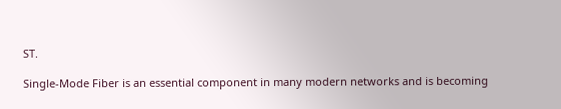ST.

Single-Mode Fiber is an essential component in many modern networks and is becoming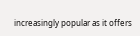increasingly popular as it offers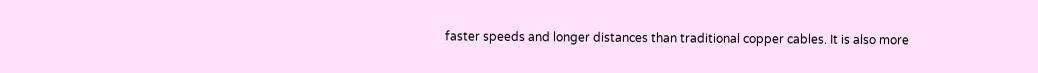faster speeds and longer distances than traditional copper cables. It is also more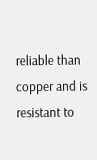reliable than copper and is resistant to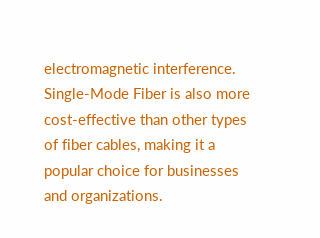electromagnetic interference. Single-Mode Fiber is also more cost-effective than other types of fiber cables, making it a popular choice for businesses and organizations.